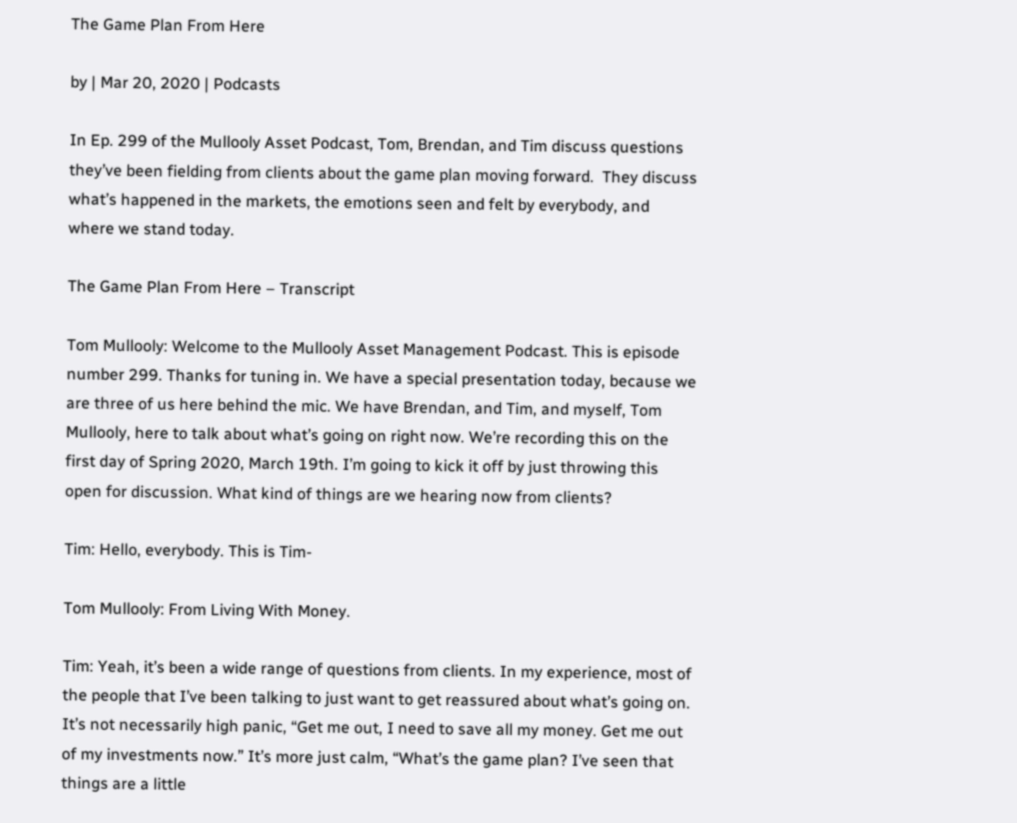The Game Plan From Here

by | Mar 20, 2020 | Podcasts

In Ep. 299 of the Mullooly Asset Podcast, Tom, Brendan, and Tim discuss questions they’ve been fielding from clients about the game plan moving forward.  They discuss what’s happened in the markets, the emotions seen and felt by everybody, and where we stand today.

The Game Plan From Here – Transcript

Tom Mullooly: Welcome to the Mullooly Asset Management Podcast. This is episode number 299. Thanks for tuning in. We have a special presentation today, because we are three of us here behind the mic. We have Brendan, and Tim, and myself, Tom Mullooly, here to talk about what’s going on right now. We’re recording this on the first day of Spring 2020, March 19th. I’m going to kick it off by just throwing this open for discussion. What kind of things are we hearing now from clients?

Tim: Hello, everybody. This is Tim-

Tom Mullooly: From Living With Money.

Tim: Yeah, it’s been a wide range of questions from clients. In my experience, most of the people that I’ve been talking to just want to get reassured about what’s going on. It’s not necessarily high panic, “Get me out, I need to save all my money. Get me out of my investments now.” It’s more just calm, “What’s the game plan? I’ve seen that things are a little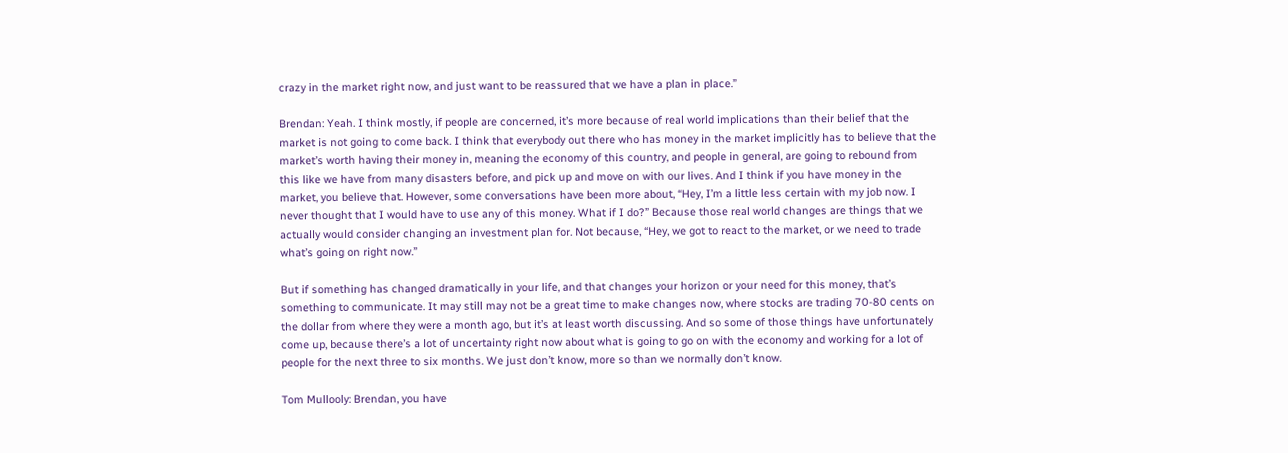crazy in the market right now, and just want to be reassured that we have a plan in place.”

Brendan: Yeah. I think mostly, if people are concerned, it’s more because of real world implications than their belief that the market is not going to come back. I think that everybody out there who has money in the market implicitly has to believe that the market’s worth having their money in, meaning the economy of this country, and people in general, are going to rebound from this like we have from many disasters before, and pick up and move on with our lives. And I think if you have money in the market, you believe that. However, some conversations have been more about, “Hey, I’m a little less certain with my job now. I never thought that I would have to use any of this money. What if I do?” Because those real world changes are things that we actually would consider changing an investment plan for. Not because, “Hey, we got to react to the market, or we need to trade what’s going on right now.”

But if something has changed dramatically in your life, and that changes your horizon or your need for this money, that’s something to communicate. It may still may not be a great time to make changes now, where stocks are trading 70-80 cents on the dollar from where they were a month ago, but it’s at least worth discussing. And so some of those things have unfortunately come up, because there’s a lot of uncertainty right now about what is going to go on with the economy and working for a lot of people for the next three to six months. We just don’t know, more so than we normally don’t know.

Tom Mullooly: Brendan, you have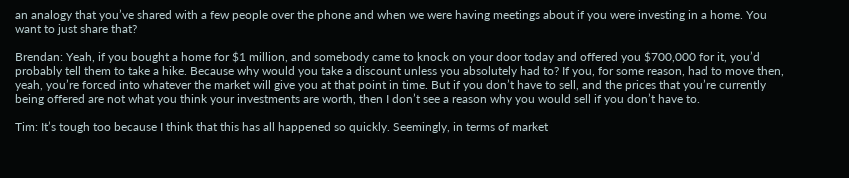an analogy that you’ve shared with a few people over the phone and when we were having meetings about if you were investing in a home. You want to just share that?

Brendan: Yeah, if you bought a home for $1 million, and somebody came to knock on your door today and offered you $700,000 for it, you’d probably tell them to take a hike. Because why would you take a discount unless you absolutely had to? If you, for some reason, had to move then, yeah, you’re forced into whatever the market will give you at that point in time. But if you don’t have to sell, and the prices that you’re currently being offered are not what you think your investments are worth, then I don’t see a reason why you would sell if you don’t have to.

Tim: It’s tough too because I think that this has all happened so quickly. Seemingly, in terms of market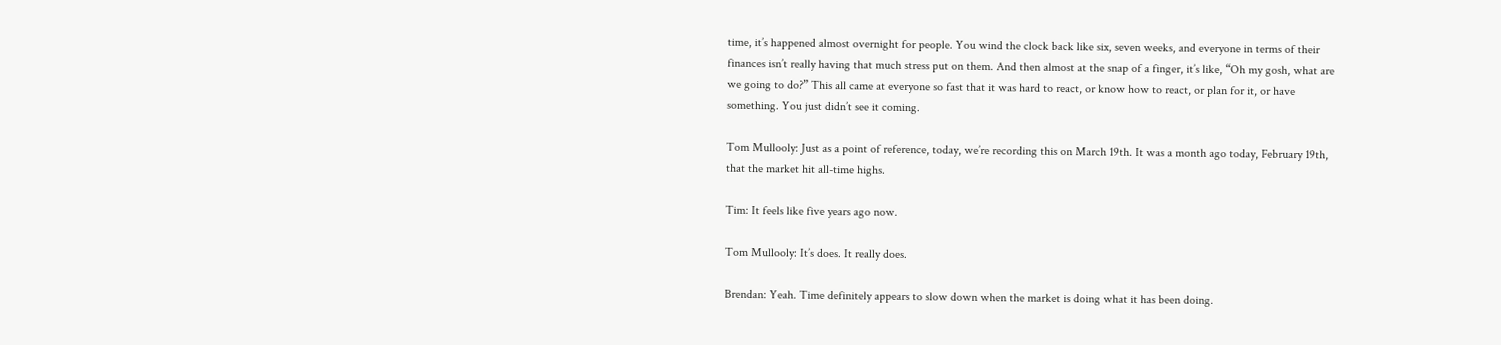time, it’s happened almost overnight for people. You wind the clock back like six, seven weeks, and everyone in terms of their finances isn’t really having that much stress put on them. And then almost at the snap of a finger, it’s like, “Oh my gosh, what are we going to do?” This all came at everyone so fast that it was hard to react, or know how to react, or plan for it, or have something. You just didn’t see it coming.

Tom Mullooly: Just as a point of reference, today, we’re recording this on March 19th. It was a month ago today, February 19th, that the market hit all-time highs.

Tim: It feels like five years ago now.

Tom Mullooly: It’s does. It really does.

Brendan: Yeah. Time definitely appears to slow down when the market is doing what it has been doing.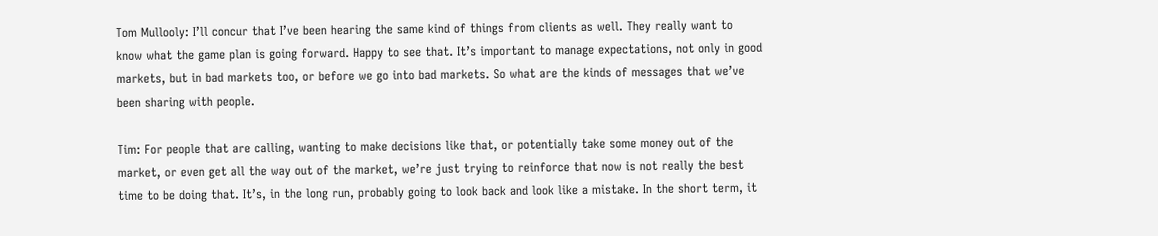Tom Mullooly: I’ll concur that I’ve been hearing the same kind of things from clients as well. They really want to know what the game plan is going forward. Happy to see that. It’s important to manage expectations, not only in good markets, but in bad markets too, or before we go into bad markets. So what are the kinds of messages that we’ve been sharing with people.

Tim: For people that are calling, wanting to make decisions like that, or potentially take some money out of the market, or even get all the way out of the market, we’re just trying to reinforce that now is not really the best time to be doing that. It’s, in the long run, probably going to look back and look like a mistake. In the short term, it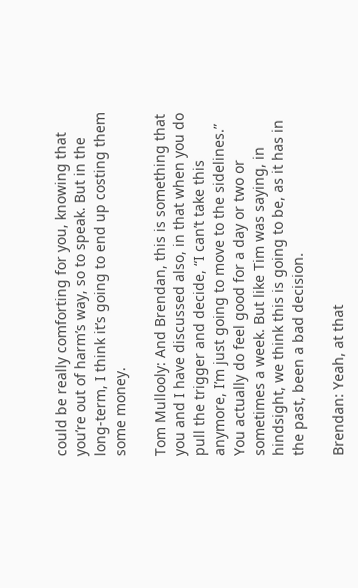could be really comforting for you, knowing that you’re out of harm’s way, so to speak. But in the long-term, I think it’s going to end up costing them some money.

Tom Mullooly: And Brendan, this is something that you and I have discussed also, in that when you do pull the trigger and decide, “I can’t take this anymore, I’m just going to move to the sidelines.” You actually do feel good for a day or two or sometimes a week. But like Tim was saying, in hindsight, we think this is going to be, as it has in the past, been a bad decision.

Brendan: Yeah, at that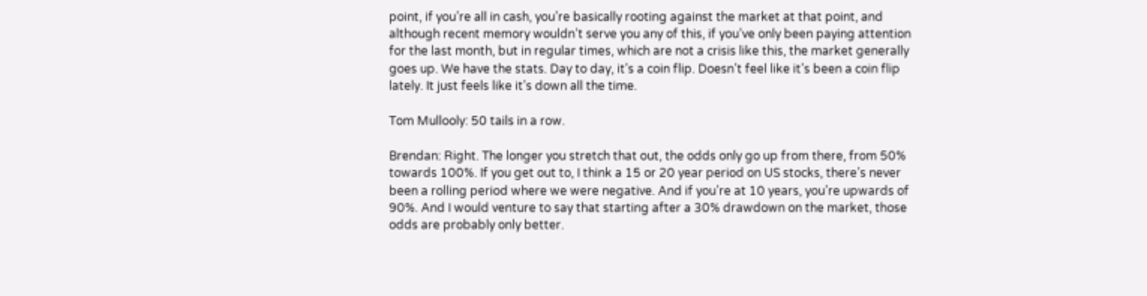point, if you’re all in cash, you’re basically rooting against the market at that point, and although recent memory wouldn’t serve you any of this, if you’ve only been paying attention for the last month, but in regular times, which are not a crisis like this, the market generally goes up. We have the stats. Day to day, it’s a coin flip. Doesn’t feel like it’s been a coin flip lately. It just feels like it’s down all the time.

Tom Mullooly: 50 tails in a row.

Brendan: Right. The longer you stretch that out, the odds only go up from there, from 50% towards 100%. If you get out to, I think a 15 or 20 year period on US stocks, there’s never been a rolling period where we were negative. And if you’re at 10 years, you’re upwards of 90%. And I would venture to say that starting after a 30% drawdown on the market, those odds are probably only better.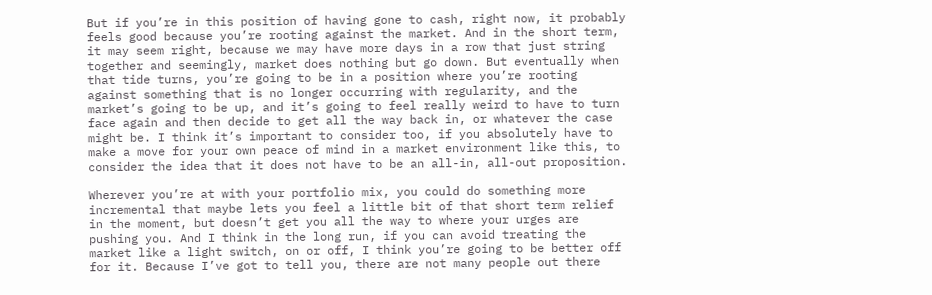But if you’re in this position of having gone to cash, right now, it probably feels good because you’re rooting against the market. And in the short term, it may seem right, because we may have more days in a row that just string together and seemingly, market does nothing but go down. But eventually when that tide turns, you’re going to be in a position where you’re rooting against something that is no longer occurring with regularity, and the market’s going to be up, and it’s going to feel really weird to have to turn face again and then decide to get all the way back in, or whatever the case might be. I think it’s important to consider too, if you absolutely have to make a move for your own peace of mind in a market environment like this, to consider the idea that it does not have to be an all-in, all-out proposition.

Wherever you’re at with your portfolio mix, you could do something more incremental that maybe lets you feel a little bit of that short term relief in the moment, but doesn’t get you all the way to where your urges are pushing you. And I think in the long run, if you can avoid treating the market like a light switch, on or off, I think you’re going to be better off for it. Because I’ve got to tell you, there are not many people out there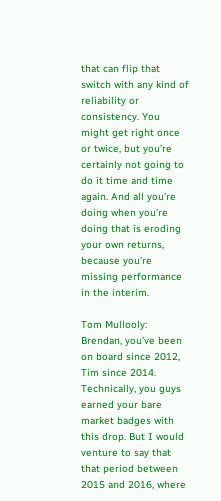that can flip that switch with any kind of reliability or consistency. You might get right once or twice, but you’re certainly not going to do it time and time again. And all you’re doing when you’re doing that is eroding your own returns, because you’re missing performance in the interim.

Tom Mullooly: Brendan, you’ve been on board since 2012, Tim since 2014. Technically, you guys earned your bare market badges with this drop. But I would venture to say that that period between 2015 and 2016, where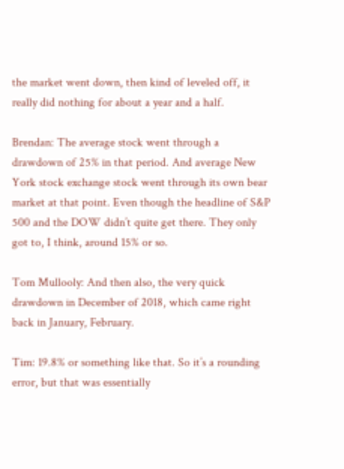the market went down, then kind of leveled off, it really did nothing for about a year and a half.

Brendan: The average stock went through a drawdown of 25% in that period. And average New York stock exchange stock went through its own bear market at that point. Even though the headline of S&P 500 and the DOW didn’t quite get there. They only got to, I think, around 15% or so.

Tom Mullooly: And then also, the very quick drawdown in December of 2018, which came right back in January, February.

Tim: 19.8% or something like that. So it’s a rounding error, but that was essentially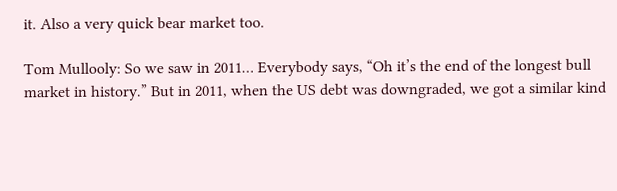it. Also a very quick bear market too.

Tom Mullooly: So we saw in 2011… Everybody says, “Oh it’s the end of the longest bull market in history.” But in 2011, when the US debt was downgraded, we got a similar kind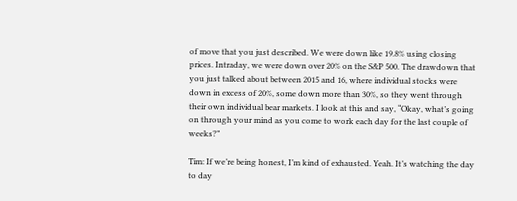of move that you just described. We were down like 19.8% using closing prices. Intraday, we were down over 20% on the S&P 500. The drawdown that you just talked about between 2015 and 16, where individual stocks were down in excess of 20%, some down more than 30%, so they went through their own individual bear markets. I look at this and say, “Okay, what’s going on through your mind as you come to work each day for the last couple of weeks?”

Tim: If we’re being honest, I’m kind of exhausted. Yeah. It’s watching the day to day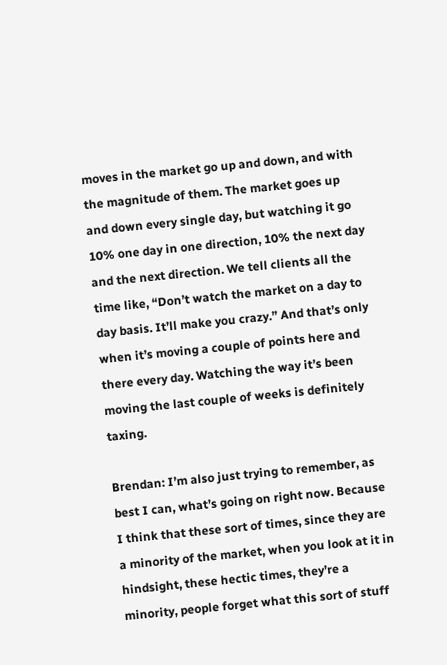moves in the market go up and down, and with the magnitude of them. The market goes up and down every single day, but watching it go 10% one day in one direction, 10% the next day and the next direction. We tell clients all the time like, “Don’t watch the market on a day to day basis. It’ll make you crazy.” And that’s only when it’s moving a couple of points here and there every day. Watching the way it’s been moving the last couple of weeks is definitely taxing.

Brendan: I’m also just trying to remember, as best I can, what’s going on right now. Because I think that these sort of times, since they are a minority of the market, when you look at it in hindsight, these hectic times, they’re a minority, people forget what this sort of stuff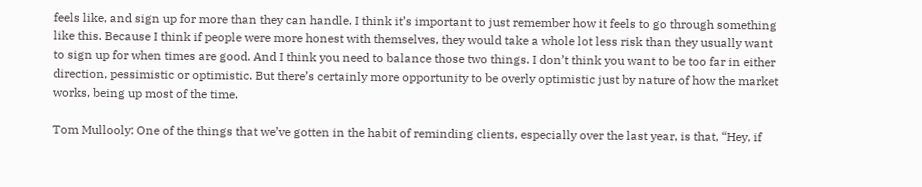feels like, and sign up for more than they can handle. I think it’s important to just remember how it feels to go through something like this. Because I think if people were more honest with themselves, they would take a whole lot less risk than they usually want to sign up for when times are good. And I think you need to balance those two things. I don’t think you want to be too far in either direction, pessimistic or optimistic. But there’s certainly more opportunity to be overly optimistic just by nature of how the market works, being up most of the time.

Tom Mullooly: One of the things that we’ve gotten in the habit of reminding clients, especially over the last year, is that, “Hey, if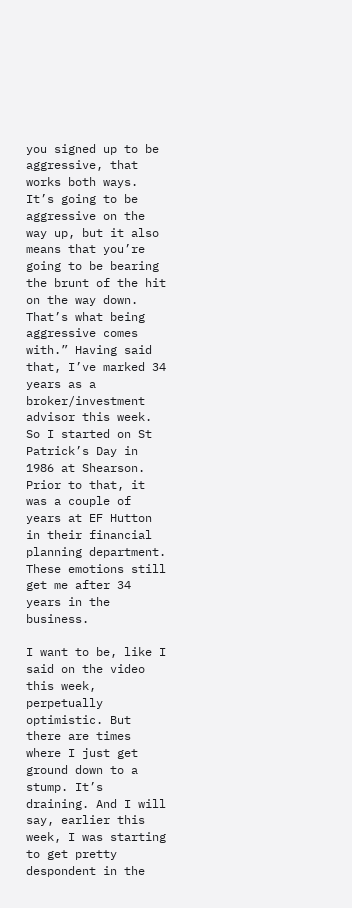you signed up to be aggressive, that works both ways. It’s going to be aggressive on the way up, but it also means that you’re going to be bearing the brunt of the hit on the way down. That’s what being aggressive comes with.” Having said that, I’ve marked 34 years as a broker/investment advisor this week. So I started on St Patrick’s Day in 1986 at Shearson. Prior to that, it was a couple of years at EF Hutton in their financial planning department. These emotions still get me after 34 years in the business.

I want to be, like I said on the video this week, perpetually optimistic. But there are times where I just get ground down to a stump. It’s draining. And I will say, earlier this week, I was starting to get pretty despondent in the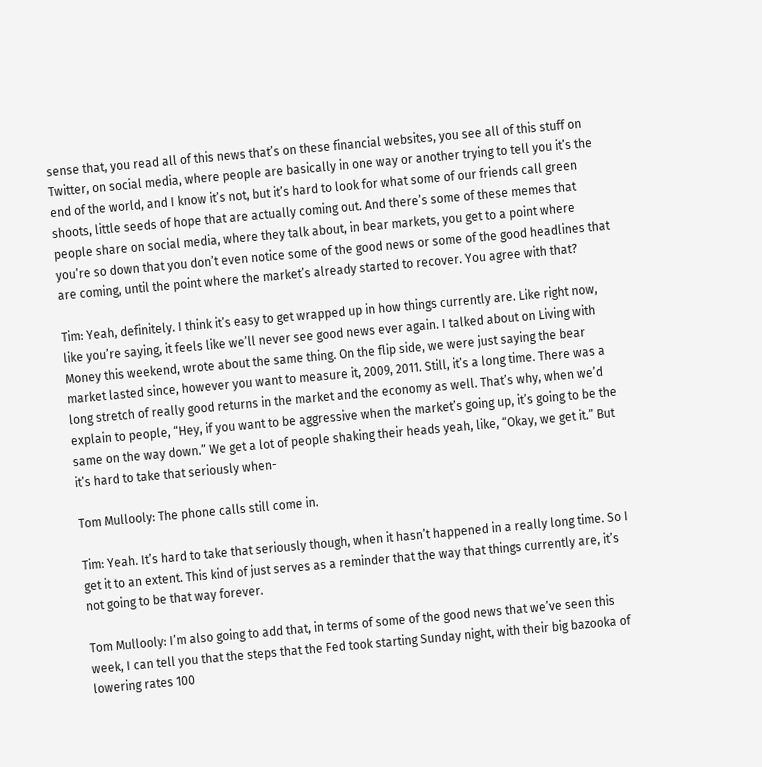sense that, you read all of this news that’s on these financial websites, you see all of this stuff on Twitter, on social media, where people are basically in one way or another trying to tell you it’s the end of the world, and I know it’s not, but it’s hard to look for what some of our friends call green shoots, little seeds of hope that are actually coming out. And there’s some of these memes that people share on social media, where they talk about, in bear markets, you get to a point where you’re so down that you don’t even notice some of the good news or some of the good headlines that are coming, until the point where the market’s already started to recover. You agree with that?

Tim: Yeah, definitely. I think it’s easy to get wrapped up in how things currently are. Like right now, like you’re saying, it feels like we’ll never see good news ever again. I talked about on Living with Money this weekend, wrote about the same thing. On the flip side, we were just saying the bear market lasted since, however you want to measure it, 2009, 2011. Still, it’s a long time. There was a long stretch of really good returns in the market and the economy as well. That’s why, when we’d explain to people, “Hey, if you want to be aggressive when the market’s going up, it’s going to be the same on the way down.” We get a lot of people shaking their heads yeah, like, “Okay, we get it.” But it’s hard to take that seriously when-

Tom Mullooly: The phone calls still come in.

Tim: Yeah. It’s hard to take that seriously though, when it hasn’t happened in a really long time. So I get it to an extent. This kind of just serves as a reminder that the way that things currently are, it’s not going to be that way forever.

Tom Mullooly: I’m also going to add that, in terms of some of the good news that we’ve seen this week, I can tell you that the steps that the Fed took starting Sunday night, with their big bazooka of lowering rates 100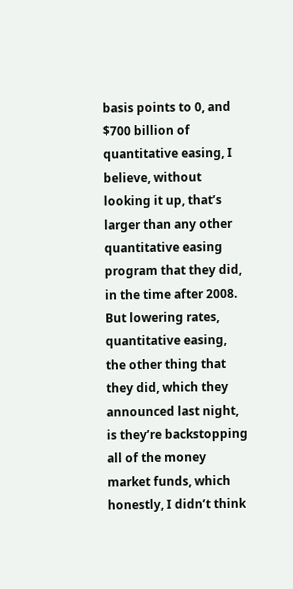basis points to 0, and $700 billion of quantitative easing, I believe, without looking it up, that’s larger than any other quantitative easing program that they did, in the time after 2008. But lowering rates, quantitative easing, the other thing that they did, which they announced last night, is they’re backstopping all of the money market funds, which honestly, I didn’t think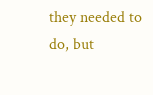they needed to do, but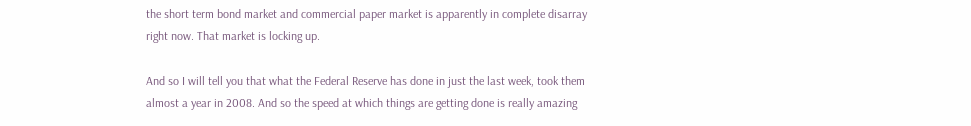the short term bond market and commercial paper market is apparently in complete disarray right now. That market is locking up.

And so I will tell you that what the Federal Reserve has done in just the last week, took them almost a year in 2008. And so the speed at which things are getting done is really amazing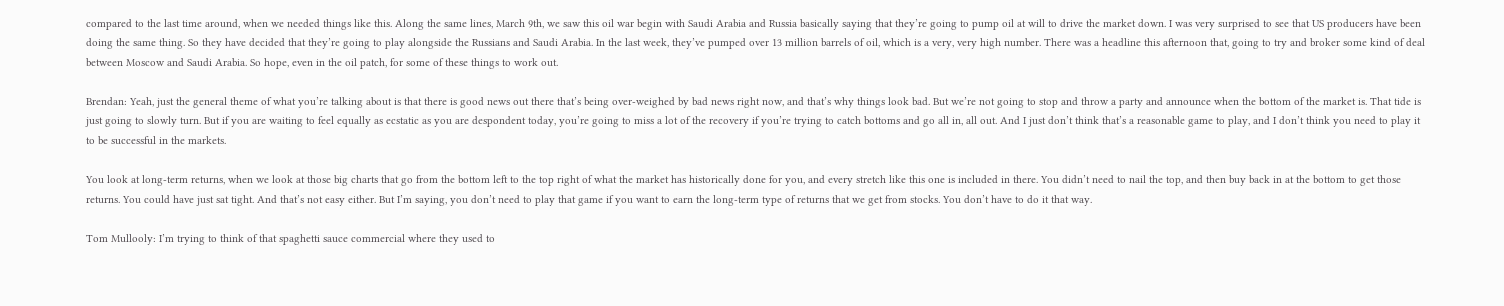compared to the last time around, when we needed things like this. Along the same lines, March 9th, we saw this oil war begin with Saudi Arabia and Russia basically saying that they’re going to pump oil at will to drive the market down. I was very surprised to see that US producers have been doing the same thing. So they have decided that they’re going to play alongside the Russians and Saudi Arabia. In the last week, they’ve pumped over 13 million barrels of oil, which is a very, very high number. There was a headline this afternoon that, going to try and broker some kind of deal between Moscow and Saudi Arabia. So hope, even in the oil patch, for some of these things to work out.

Brendan: Yeah, just the general theme of what you’re talking about is that there is good news out there that’s being over-weighed by bad news right now, and that’s why things look bad. But we’re not going to stop and throw a party and announce when the bottom of the market is. That tide is just going to slowly turn. But if you are waiting to feel equally as ecstatic as you are despondent today, you’re going to miss a lot of the recovery if you’re trying to catch bottoms and go all in, all out. And I just don’t think that’s a reasonable game to play, and I don’t think you need to play it to be successful in the markets.

You look at long-term returns, when we look at those big charts that go from the bottom left to the top right of what the market has historically done for you, and every stretch like this one is included in there. You didn’t need to nail the top, and then buy back in at the bottom to get those returns. You could have just sat tight. And that’s not easy either. But I’m saying, you don’t need to play that game if you want to earn the long-term type of returns that we get from stocks. You don’t have to do it that way.

Tom Mullooly: I’m trying to think of that spaghetti sauce commercial where they used to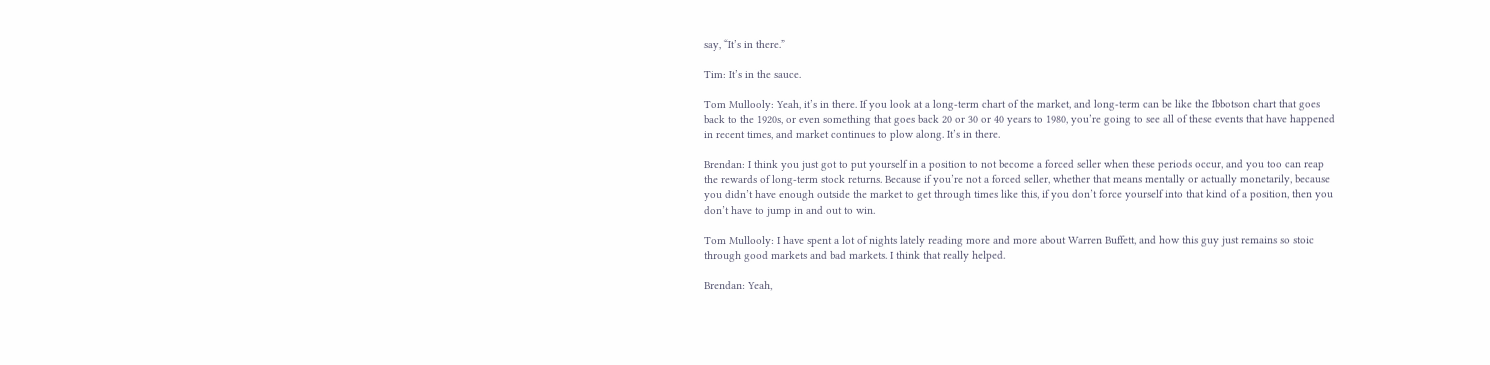say, “It’s in there.”

Tim: It’s in the sauce.

Tom Mullooly: Yeah, it’s in there. If you look at a long-term chart of the market, and long-term can be like the Ibbotson chart that goes back to the 1920s, or even something that goes back 20 or 30 or 40 years to 1980, you’re going to see all of these events that have happened in recent times, and market continues to plow along. It’s in there.

Brendan: I think you just got to put yourself in a position to not become a forced seller when these periods occur, and you too can reap the rewards of long-term stock returns. Because if you’re not a forced seller, whether that means mentally or actually monetarily, because you didn’t have enough outside the market to get through times like this, if you don’t force yourself into that kind of a position, then you don’t have to jump in and out to win.

Tom Mullooly: I have spent a lot of nights lately reading more and more about Warren Buffett, and how this guy just remains so stoic through good markets and bad markets. I think that really helped.

Brendan: Yeah,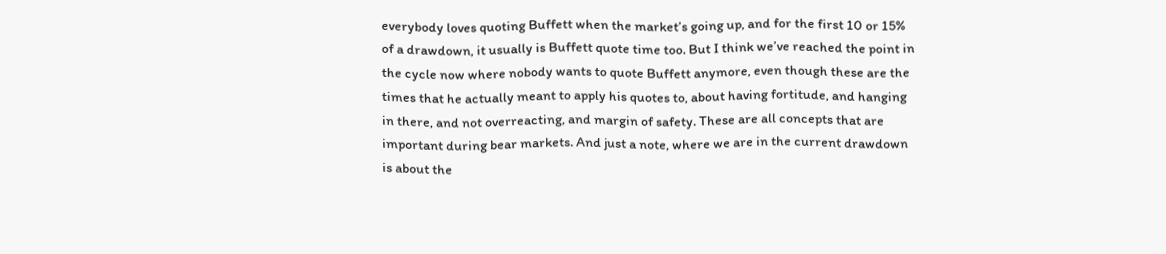everybody loves quoting Buffett when the market’s going up, and for the first 10 or 15% of a drawdown, it usually is Buffett quote time too. But I think we’ve reached the point in the cycle now where nobody wants to quote Buffett anymore, even though these are the times that he actually meant to apply his quotes to, about having fortitude, and hanging in there, and not overreacting, and margin of safety. These are all concepts that are important during bear markets. And just a note, where we are in the current drawdown is about the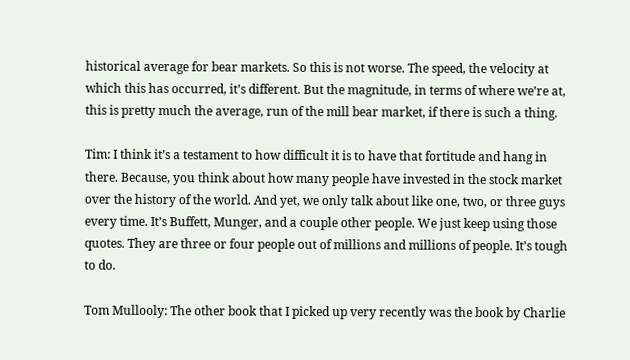historical average for bear markets. So this is not worse. The speed, the velocity at which this has occurred, it’s different. But the magnitude, in terms of where we’re at, this is pretty much the average, run of the mill bear market, if there is such a thing.

Tim: I think it’s a testament to how difficult it is to have that fortitude and hang in there. Because, you think about how many people have invested in the stock market over the history of the world. And yet, we only talk about like one, two, or three guys every time. It’s Buffett, Munger, and a couple other people. We just keep using those quotes. They are three or four people out of millions and millions of people. It’s tough to do.

Tom Mullooly: The other book that I picked up very recently was the book by Charlie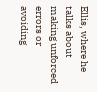Ellis, where he talks about making unforced errors or avoiding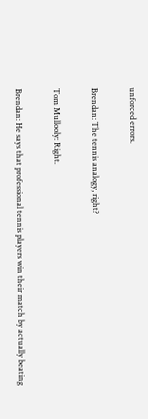unforced errors.

Brendan: The tennis analogy, right?

Tom Mullooly: Right.

Brendan: He says that professional tennis players win their match by actually beating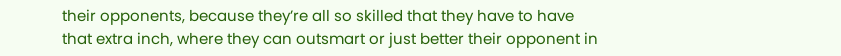their opponents, because they’re all so skilled that they have to have that extra inch, where they can outsmart or just better their opponent in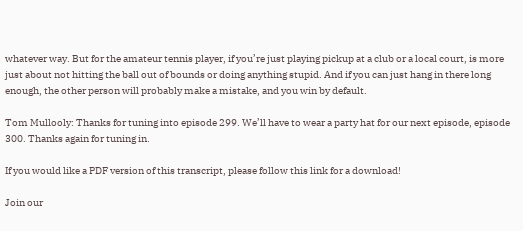whatever way. But for the amateur tennis player, if you’re just playing pickup at a club or a local court, is more just about not hitting the ball out of bounds or doing anything stupid. And if you can just hang in there long enough, the other person will probably make a mistake, and you win by default.

Tom Mullooly: Thanks for tuning into episode 299. We’ll have to wear a party hat for our next episode, episode 300. Thanks again for tuning in.

If you would like a PDF version of this transcript, please follow this link for a download!

Join our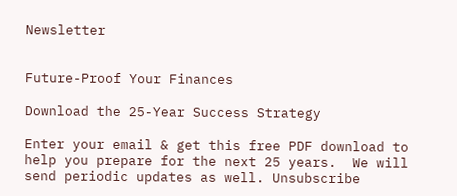Newsletter


Future-Proof Your Finances

Download the 25-Year Success Strategy

Enter your email & get this free PDF download to help you prepare for the next 25 years.  We will send periodic updates as well. Unsubscribe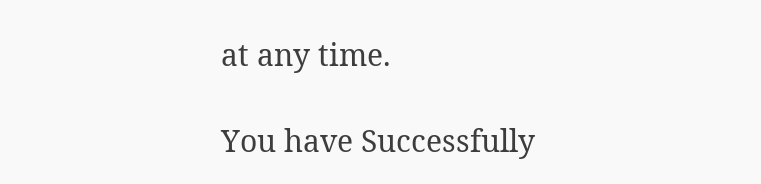at any time.

You have Successfully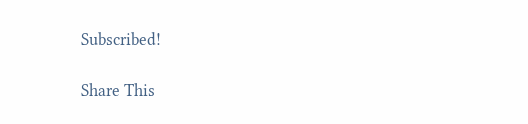Subscribed!

Share This